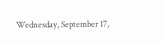Wednesday, September 17,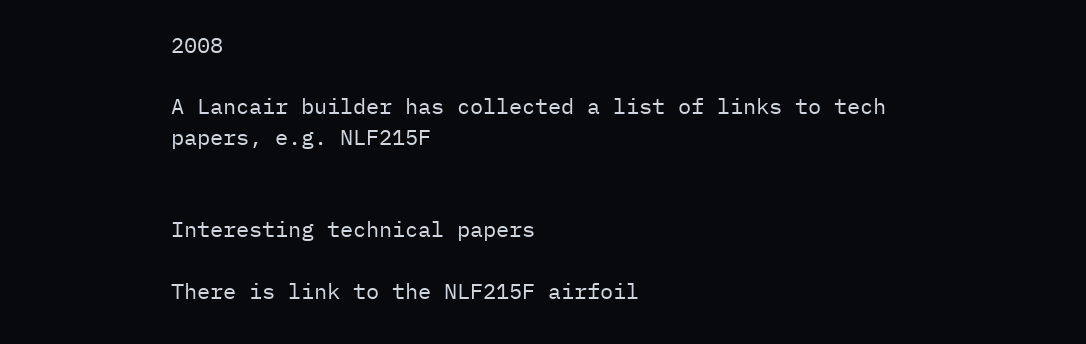2008

A Lancair builder has collected a list of links to tech papers, e.g. NLF215F


Interesting technical papers

There is link to the NLF215F airfoil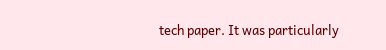tech paper. It was particularly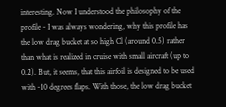interesting. Now I understood the philosophy of the profile - I was always wondering, why this profile has the low drag bucket at so high Cl (around 0.5) rather than what is realized in cruise with small aircraft (up to 0.2). But, it seems, that this airfoil is designed to be used with -10 degrees flaps. With those, the low drag bucket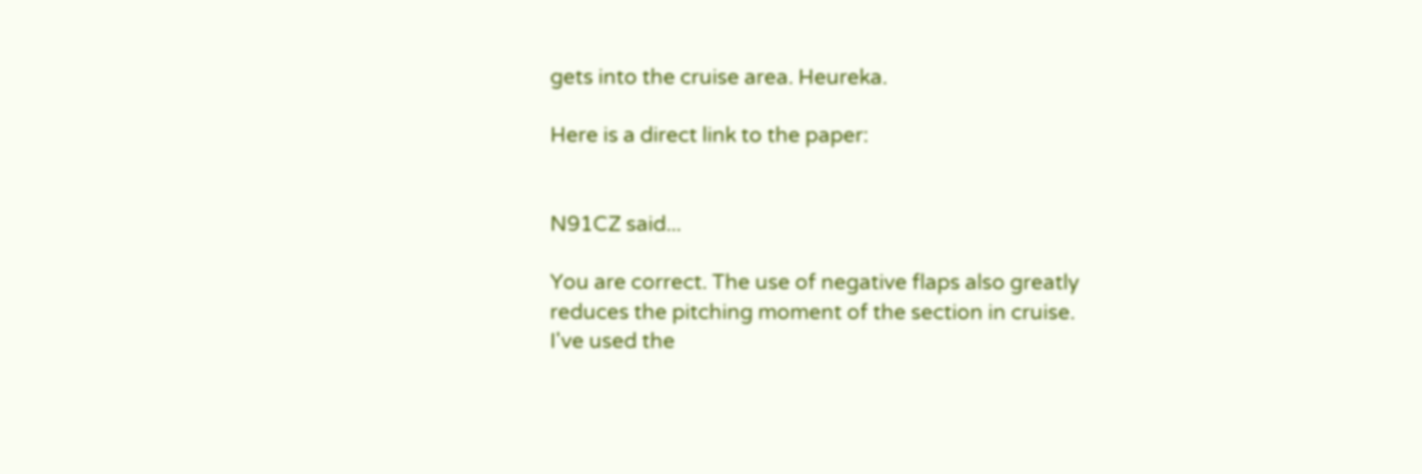gets into the cruise area. Heureka.

Here is a direct link to the paper:


N91CZ said...

You are correct. The use of negative flaps also greatly reduces the pitching moment of the section in cruise.
I've used the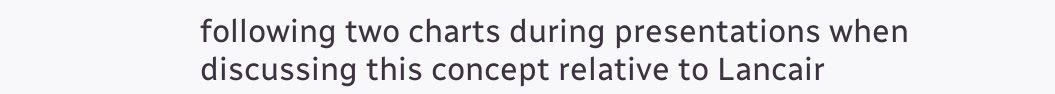following two charts during presentations when discussing this concept relative to Lancair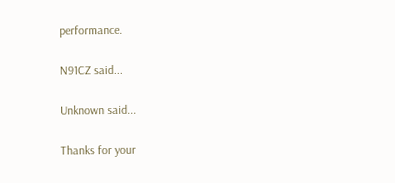performance.

N91CZ said...

Unknown said...

Thanks for your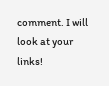comment. I will look at your links!